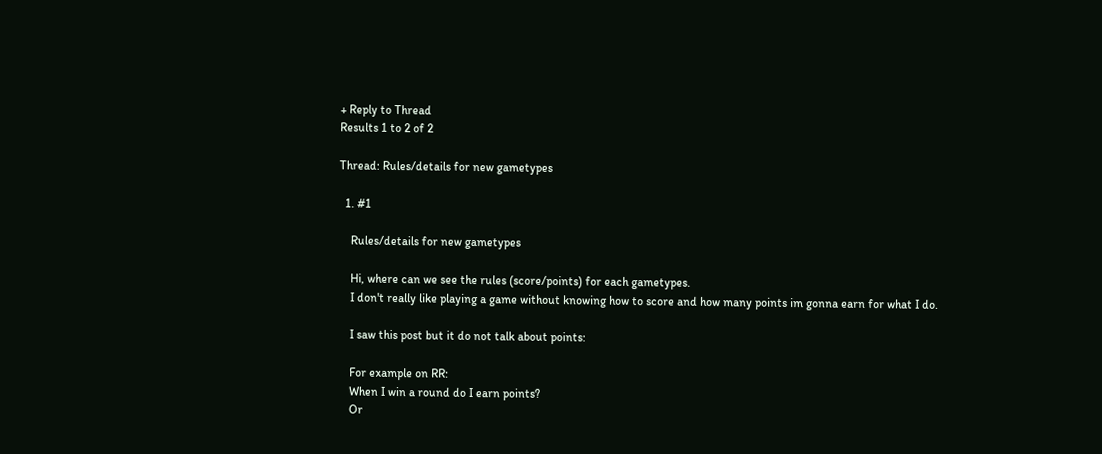+ Reply to Thread
Results 1 to 2 of 2

Thread: Rules/details for new gametypes

  1. #1

    Rules/details for new gametypes

    Hi, where can we see the rules (score/points) for each gametypes.
    I don't really like playing a game without knowing how to score and how many points im gonna earn for what I do.

    I saw this post but it do not talk about points:

    For example on RR:
    When I win a round do I earn points?
    Or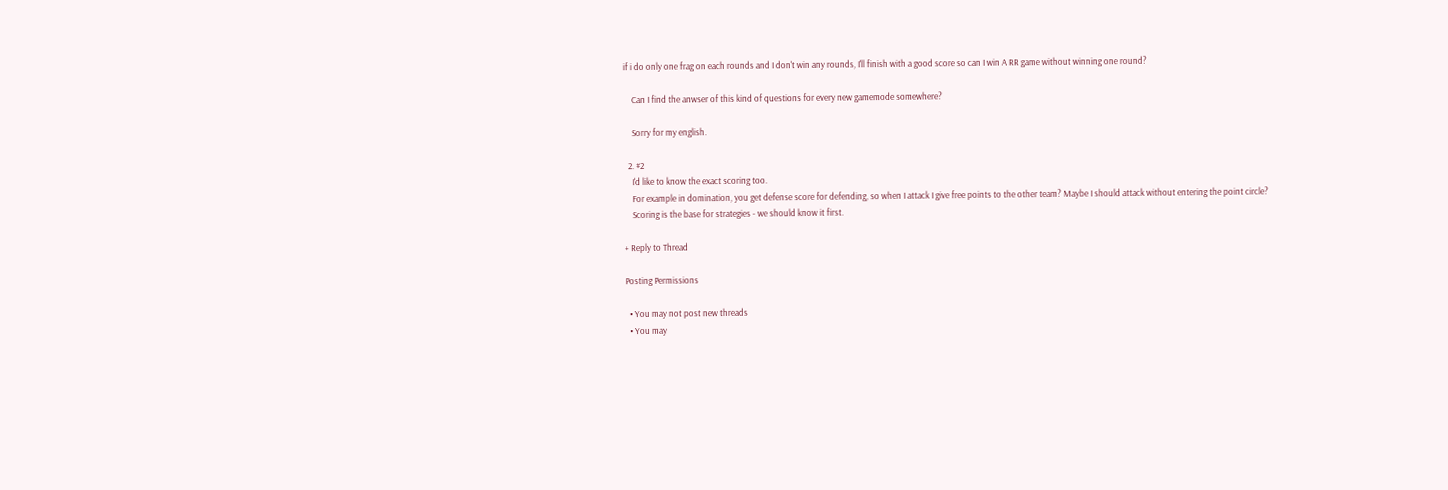if i do only one frag on each rounds and I don't win any rounds, I'll finish with a good score so can I win A RR game without winning one round?

    Can I find the anwser of this kind of questions for every new gamemode somewhere?

    Sorry for my english.

  2. #2
    I'd like to know the exact scoring too.
    For example in domination, you get defense score for defending, so when I attack I give free points to the other team? Maybe I should attack without entering the point circle?
    Scoring is the base for strategies - we should know it first.

+ Reply to Thread

Posting Permissions

  • You may not post new threads
  • You may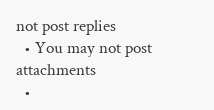not post replies
  • You may not post attachments
  •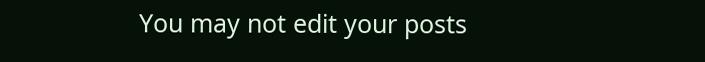You may not edit your posts